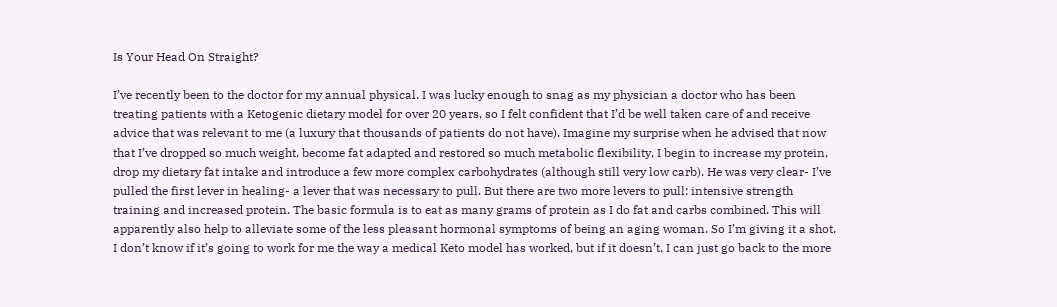Is Your Head On Straight?

I’ve recently been to the doctor for my annual physical. I was lucky enough to snag as my physician a doctor who has been treating patients with a Ketogenic dietary model for over 20 years, so I felt confident that I’d be well taken care of and receive advice that was relevant to me (a luxury that thousands of patients do not have). Imagine my surprise when he advised that now that I’ve dropped so much weight, become fat adapted and restored so much metabolic flexibility, I begin to increase my protein, drop my dietary fat intake and introduce a few more complex carbohydrates (although still very low carb). He was very clear- I’ve pulled the first lever in healing- a lever that was necessary to pull. But there are two more levers to pull: intensive strength training and increased protein. The basic formula is to eat as many grams of protein as I do fat and carbs combined. This will apparently also help to alleviate some of the less pleasant hormonal symptoms of being an aging woman. So I’m giving it a shot. I don’t know if it’s going to work for me the way a medical Keto model has worked, but if it doesn’t, I can just go back to the more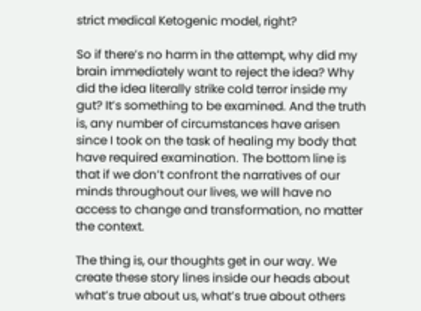strict medical Ketogenic model, right?

So if there’s no harm in the attempt, why did my brain immediately want to reject the idea? Why did the idea literally strike cold terror inside my gut? It’s something to be examined. And the truth is, any number of circumstances have arisen since I took on the task of healing my body that have required examination. The bottom line is that if we don’t confront the narratives of our minds throughout our lives, we will have no access to change and transformation, no matter the context.

The thing is, our thoughts get in our way. We create these story lines inside our heads about what’s true about us, what’s true about others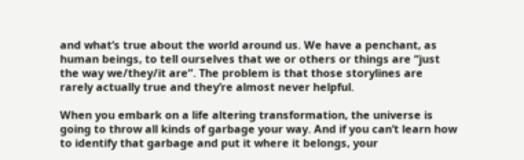and what’s true about the world around us. We have a penchant, as human beings, to tell ourselves that we or others or things are “just the way we/they/it are”. The problem is that those storylines are rarely actually true and they’re almost never helpful.

When you embark on a life altering transformation, the universe is going to throw all kinds of garbage your way. And if you can’t learn how to identify that garbage and put it where it belongs, your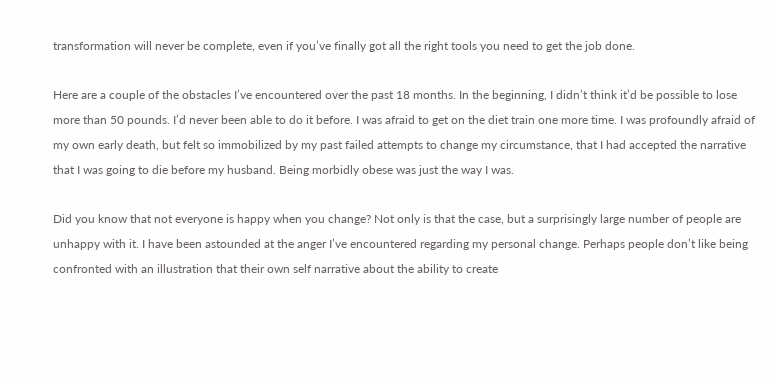transformation will never be complete, even if you’ve finally got all the right tools you need to get the job done.

Here are a couple of the obstacles I’ve encountered over the past 18 months. In the beginning, I didn’t think it’d be possible to lose more than 50 pounds. I’d never been able to do it before. I was afraid to get on the diet train one more time. I was profoundly afraid of my own early death, but felt so immobilized by my past failed attempts to change my circumstance, that I had accepted the narrative that I was going to die before my husband. Being morbidly obese was just the way I was.

Did you know that not everyone is happy when you change? Not only is that the case, but a surprisingly large number of people are unhappy with it. I have been astounded at the anger I’ve encountered regarding my personal change. Perhaps people don’t like being confronted with an illustration that their own self narrative about the ability to create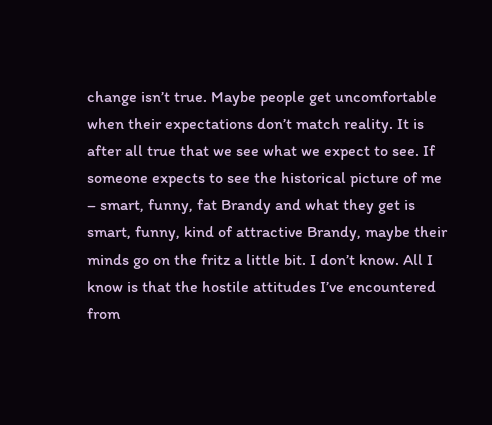change isn’t true. Maybe people get uncomfortable when their expectations don’t match reality. It is after all true that we see what we expect to see. If someone expects to see the historical picture of me – smart, funny, fat Brandy and what they get is smart, funny, kind of attractive Brandy, maybe their minds go on the fritz a little bit. I don’t know. All I know is that the hostile attitudes I’ve encountered from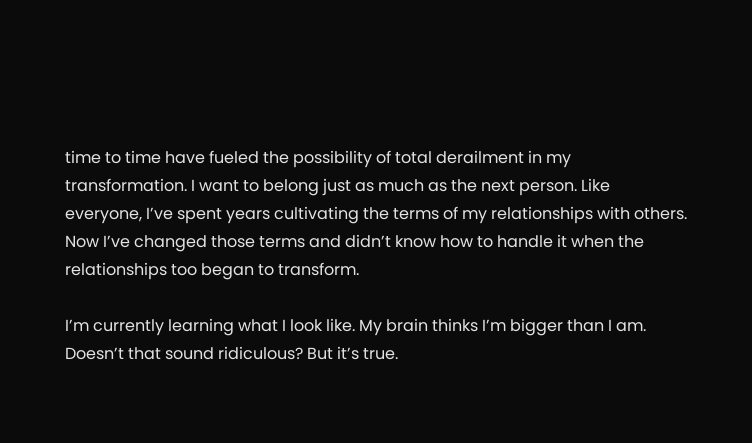time to time have fueled the possibility of total derailment in my transformation. I want to belong just as much as the next person. Like everyone, I’ve spent years cultivating the terms of my relationships with others. Now I’ve changed those terms and didn’t know how to handle it when the relationships too began to transform.

I’m currently learning what I look like. My brain thinks I’m bigger than I am. Doesn’t that sound ridiculous? But it’s true.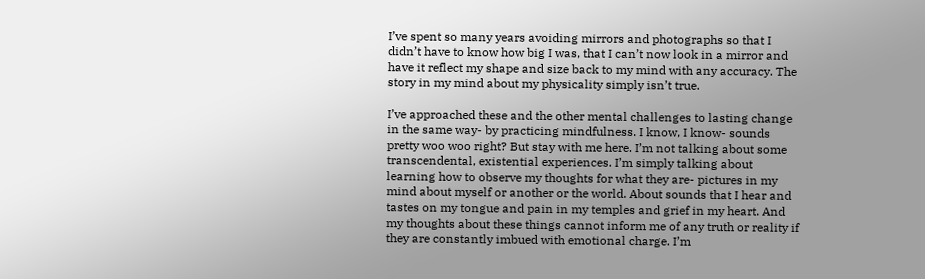I’ve spent so many years avoiding mirrors and photographs so that I didn’t have to know how big I was, that I can’t now look in a mirror and have it reflect my shape and size back to my mind with any accuracy. The story in my mind about my physicality simply isn’t true.

I’ve approached these and the other mental challenges to lasting change in the same way- by practicing mindfulness. I know, I know- sounds pretty woo woo right? But stay with me here. I’m not talking about some transcendental, existential experiences. I’m simply talking about learning how to observe my thoughts for what they are- pictures in my mind about myself or another or the world. About sounds that I hear and tastes on my tongue and pain in my temples and grief in my heart. And my thoughts about these things cannot inform me of any truth or reality if they are constantly imbued with emotional charge. I’m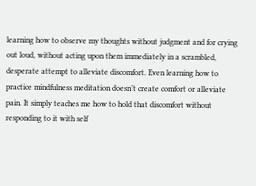learning how to observe my thoughts without judgment and for crying out loud, without acting upon them immediately in a scrambled, desperate attempt to alleviate discomfort. Even learning how to practice mindfulness meditation doesn’t create comfort or alleviate pain. It simply teaches me how to hold that discomfort without responding to it with self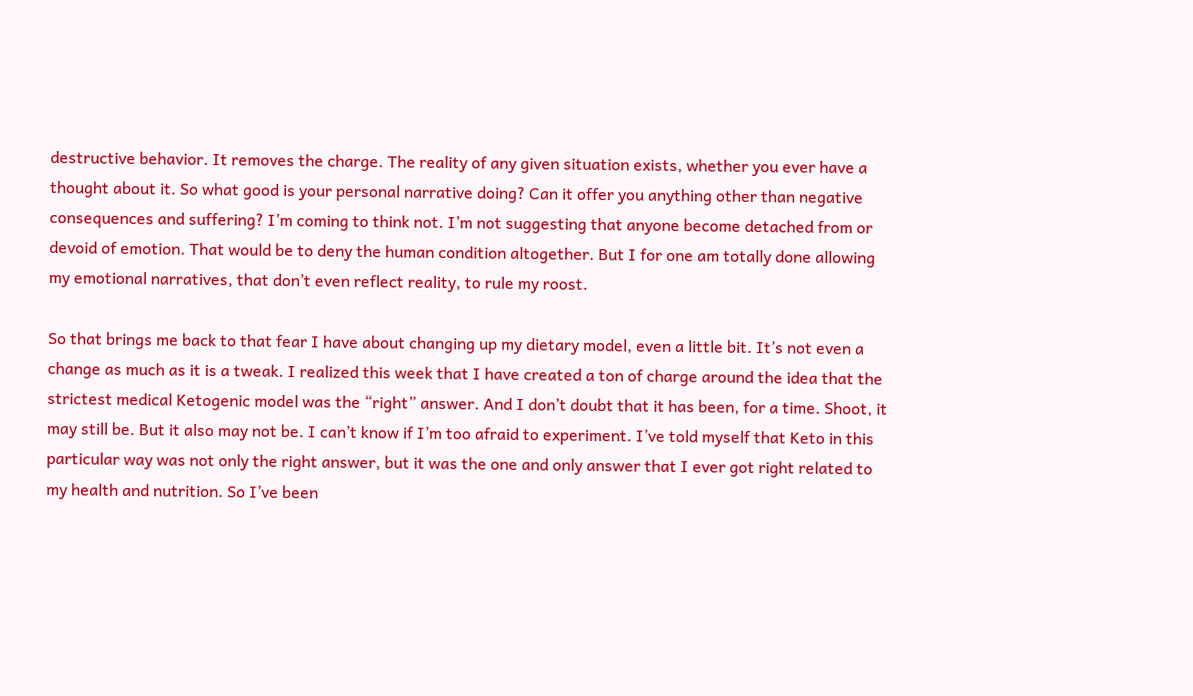destructive behavior. It removes the charge. The reality of any given situation exists, whether you ever have a thought about it. So what good is your personal narrative doing? Can it offer you anything other than negative consequences and suffering? I’m coming to think not. I’m not suggesting that anyone become detached from or devoid of emotion. That would be to deny the human condition altogether. But I for one am totally done allowing my emotional narratives, that don’t even reflect reality, to rule my roost.

So that brings me back to that fear I have about changing up my dietary model, even a little bit. It’s not even a change as much as it is a tweak. I realized this week that I have created a ton of charge around the idea that the strictest medical Ketogenic model was the “right” answer. And I don’t doubt that it has been, for a time. Shoot, it may still be. But it also may not be. I can’t know if I’m too afraid to experiment. I’ve told myself that Keto in this particular way was not only the right answer, but it was the one and only answer that I ever got right related to my health and nutrition. So I’ve been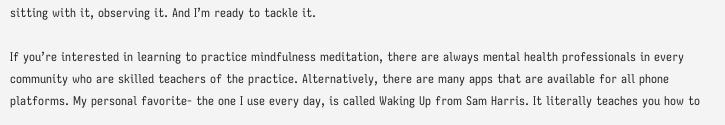sitting with it, observing it. And I’m ready to tackle it.

If you’re interested in learning to practice mindfulness meditation, there are always mental health professionals in every community who are skilled teachers of the practice. Alternatively, there are many apps that are available for all phone platforms. My personal favorite- the one I use every day, is called Waking Up from Sam Harris. It literally teaches you how to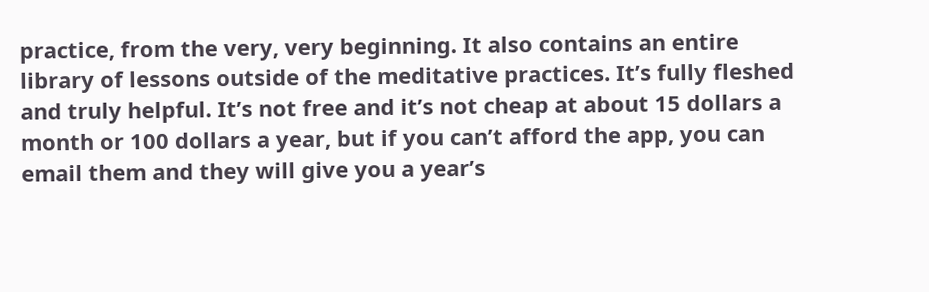practice, from the very, very beginning. It also contains an entire library of lessons outside of the meditative practices. It’s fully fleshed and truly helpful. It’s not free and it’s not cheap at about 15 dollars a month or 100 dollars a year, but if you can’t afford the app, you can email them and they will give you a year’s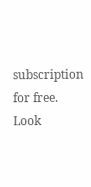subscription for free. Look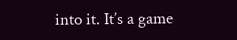into it. It’s a game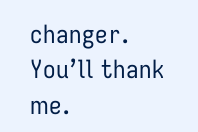changer. You’ll thank me.